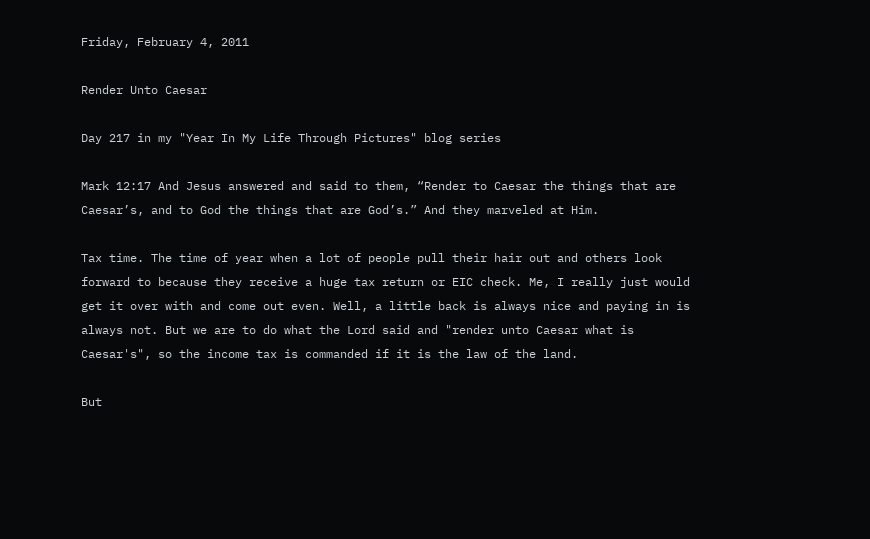Friday, February 4, 2011

Render Unto Caesar

Day 217 in my "Year In My Life Through Pictures" blog series

Mark 12:17 And Jesus answered and said to them, “Render to Caesar the things that are Caesar’s, and to God the things that are God’s.” And they marveled at Him.

Tax time. The time of year when a lot of people pull their hair out and others look forward to because they receive a huge tax return or EIC check. Me, I really just would get it over with and come out even. Well, a little back is always nice and paying in is always not. But we are to do what the Lord said and "render unto Caesar what is Caesar's", so the income tax is commanded if it is the law of the land.

But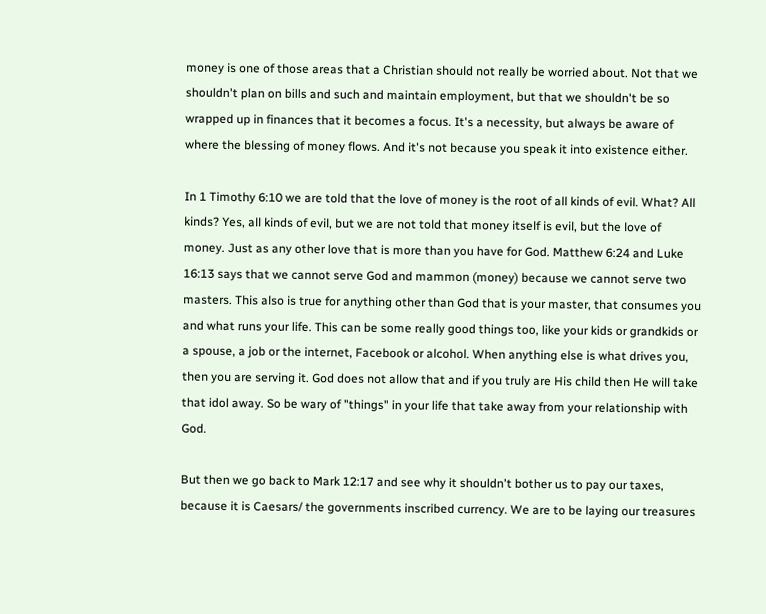money is one of those areas that a Christian should not really be worried about. Not that we shouldn't plan on bills and such and maintain employment, but that we shouldn't be so wrapped up in finances that it becomes a focus. It's a necessity, but always be aware of where the blessing of money flows. And it's not because you speak it into existence either.

In 1 Timothy 6:10 we are told that the love of money is the root of all kinds of evil. What? All kinds? Yes, all kinds of evil, but we are not told that money itself is evil, but the love of money. Just as any other love that is more than you have for God. Matthew 6:24 and Luke 16:13 says that we cannot serve God and mammon (money) because we cannot serve two masters. This also is true for anything other than God that is your master, that consumes you and what runs your life. This can be some really good things too, like your kids or grandkids or a spouse, a job or the internet, Facebook or alcohol. When anything else is what drives you, then you are serving it. God does not allow that and if you truly are His child then He will take that idol away. So be wary of "things" in your life that take away from your relationship with God.

But then we go back to Mark 12:17 and see why it shouldn't bother us to pay our taxes, because it is Caesars/ the governments inscribed currency. We are to be laying our treasures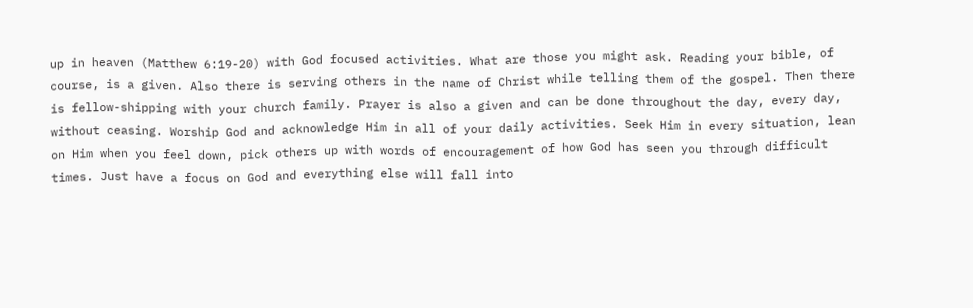up in heaven (Matthew 6:19-20) with God focused activities. What are those you might ask. Reading your bible, of course, is a given. Also there is serving others in the name of Christ while telling them of the gospel. Then there is fellow-shipping with your church family. Prayer is also a given and can be done throughout the day, every day, without ceasing. Worship God and acknowledge Him in all of your daily activities. Seek Him in every situation, lean on Him when you feel down, pick others up with words of encouragement of how God has seen you through difficult times. Just have a focus on God and everything else will fall into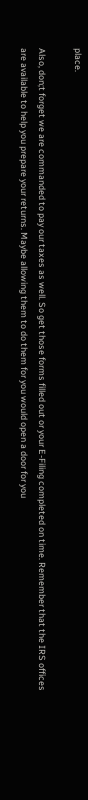place.

Also, don;t forget we are commanded to pay our taxes as well. So get those forms filled out or your E-Filing completed on time. Remember that the IRS offices are available to help you prepare your returns. Maybe allowing them to do them for you would open a door for you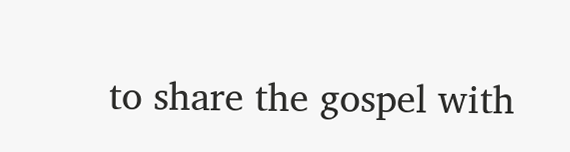to share the gospel with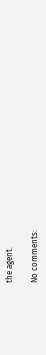the agent.

No comments: